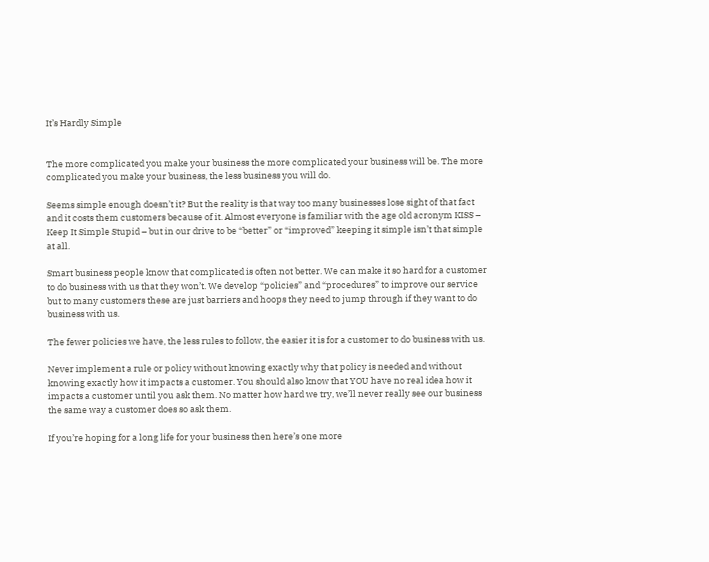It’s Hardly Simple


The more complicated you make your business the more complicated your business will be. The more complicated you make your business, the less business you will do.

Seems simple enough doesn’t it? But the reality is that way too many businesses lose sight of that fact and it costs them customers because of it. Almost everyone is familiar with the age old acronym KISS – Keep It Simple Stupid – but in our drive to be “better” or “improved” keeping it simple isn’t that simple at all.

Smart business people know that complicated is often not better. We can make it so hard for a customer to do business with us that they won’t. We develop “policies” and “procedures” to improve our service but to many customers these are just barriers and hoops they need to jump through if they want to do business with us.

The fewer policies we have, the less rules to follow, the easier it is for a customer to do business with us.

Never implement a rule or policy without knowing exactly why that policy is needed and without knowing exactly how it impacts a customer. You should also know that YOU have no real idea how it impacts a customer until you ask them. No matter how hard we try, we’ll never really see our business the same way a customer does so ask them.

If you’re hoping for a long life for your business then here’s one more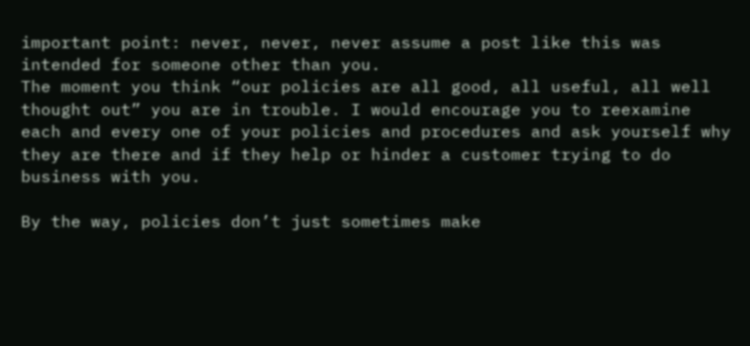important point: never, never, never assume a post like this was intended for someone other than you.
The moment you think “our policies are all good, all useful, all well thought out” you are in trouble. I would encourage you to reexamine each and every one of your policies and procedures and ask yourself why they are there and if they help or hinder a customer trying to do business with you.

By the way, policies don’t just sometimes make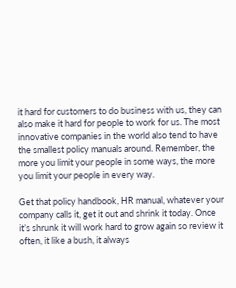it hard for customers to do business with us, they can also make it hard for people to work for us. The most innovative companies in the world also tend to have the smallest policy manuals around. Remember, the more you limit your people in some ways, the more you limit your people in every way.

Get that policy handbook, HR manual, whatever your company calls it, get it out and shrink it today. Once it’s shrunk it will work hard to grow again so review it often, it like a bush, it always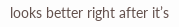looks better right after it’s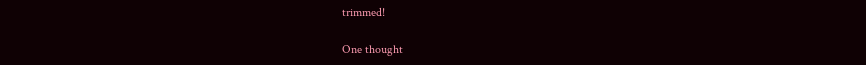trimmed!

One thought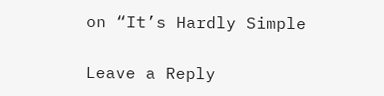on “It’s Hardly Simple

Leave a Reply